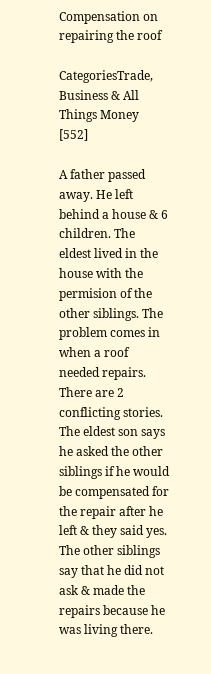Compensation on repairing the roof

CategoriesTrade, Business & All Things Money [552]

A father passed away. He left behind a house & 6 children. The eldest lived in the house with the permision of the other siblings. The problem comes in when a roof needed repairs. There are 2 conflicting stories. The eldest son says he asked the other siblings if he would be compensated for the repair after he left & they said yes. The other siblings say that he did not ask & made the repairs because he was living there.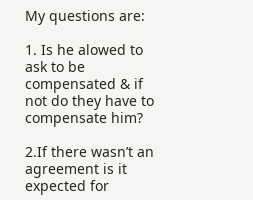My questions are:

1. Is he alowed to ask to be compensated & if not do they have to compensate him?

2.If there wasn’t an agreement is it expected for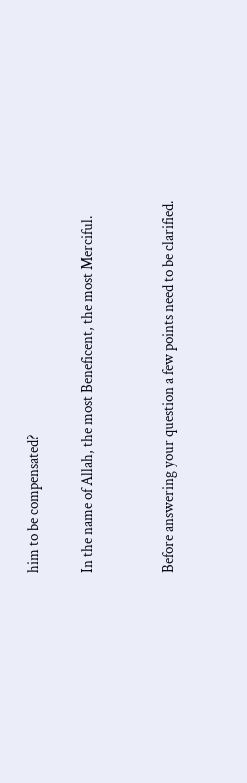him to be compensated?

In the name of Allah, the most Beneficent, the most Merciful.


Before answering your question a few points need to be clarified.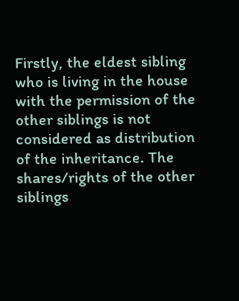Firstly, the eldest sibling who is living in the house with the permission of the other siblings is not considered as distribution of the inheritance. The shares/rights of the other siblings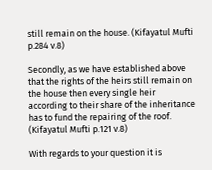still remain on the house. (Kifayatul Mufti p.284 v.8)

Secondly, as we have established above that the rights of the heirs still remain on the house then every single heir according to their share of the inheritance has to fund the repairing of the roof. (Kifayatul Mufti p.121 v.8)

With regards to your question it is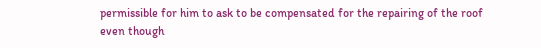permissible for him to ask to be compensated for the repairing of the roof even though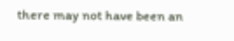there may not have been an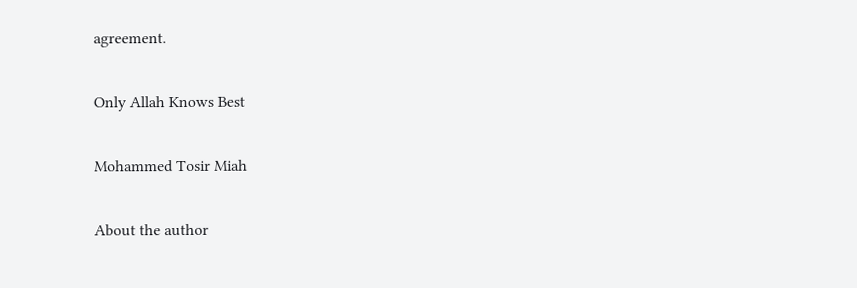agreement.

Only Allah Knows Best

Mohammed Tosir Miah

About the author